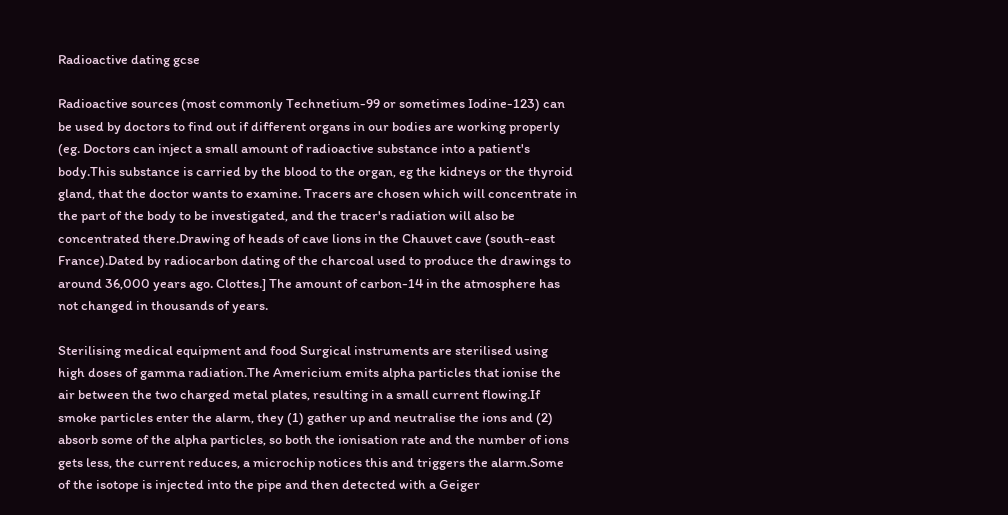Radioactive dating gcse

Radioactive sources (most commonly Technetium-99 or sometimes Iodine-123) can be used by doctors to find out if different organs in our bodies are working properly (eg. Doctors can inject a small amount of radioactive substance into a patient's body.This substance is carried by the blood to the organ, eg the kidneys or the thyroid gland, that the doctor wants to examine. Tracers are chosen which will concentrate in the part of the body to be investigated, and the tracer's radiation will also be concentrated there.Drawing of heads of cave lions in the Chauvet cave (south-east France).Dated by radiocarbon dating of the charcoal used to produce the drawings to around 36,000 years ago. Clottes.] The amount of carbon-14 in the atmosphere has not changed in thousands of years.

Sterilising medical equipment and food Surgical instruments are sterilised using high doses of gamma radiation.The Americium emits alpha particles that ionise the air between the two charged metal plates, resulting in a small current flowing.If smoke particles enter the alarm, they (1) gather up and neutralise the ions and (2) absorb some of the alpha particles, so both the ionisation rate and the number of ions gets less, the current reduces, a microchip notices this and triggers the alarm.Some of the isotope is injected into the pipe and then detected with a Geiger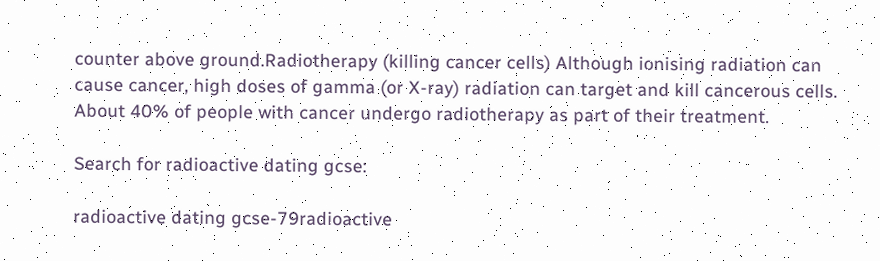counter above ground.Radiotherapy (killing cancer cells) Although ionising radiation can cause cancer, high doses of gamma (or X-ray) radiation can target and kill cancerous cells. About 40% of people with cancer undergo radiotherapy as part of their treatment.

Search for radioactive dating gcse:

radioactive dating gcse-79radioactive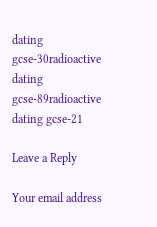dating gcse-30radioactive dating gcse-89radioactive dating gcse-21

Leave a Reply

Your email address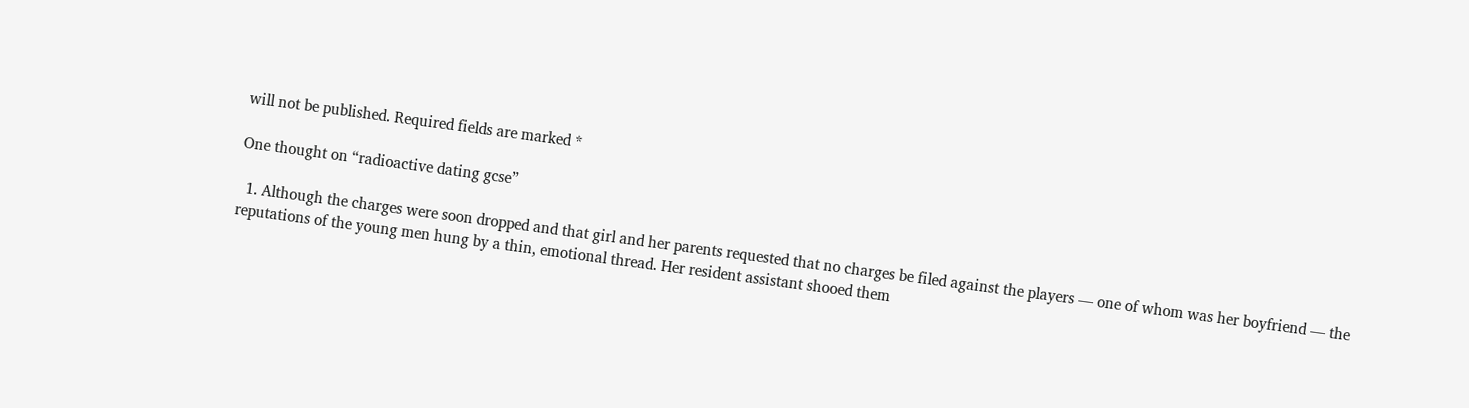will not be published. Required fields are marked *

One thought on “radioactive dating gcse”

  1. Although the charges were soon dropped and that girl and her parents requested that no charges be filed against the players — one of whom was her boyfriend — the reputations of the young men hung by a thin, emotional thread. Her resident assistant shooed them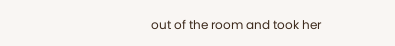out of the room and took her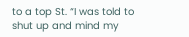to a top St. “I was told to shut up and mind my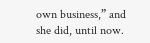own business,” and she did, until now.